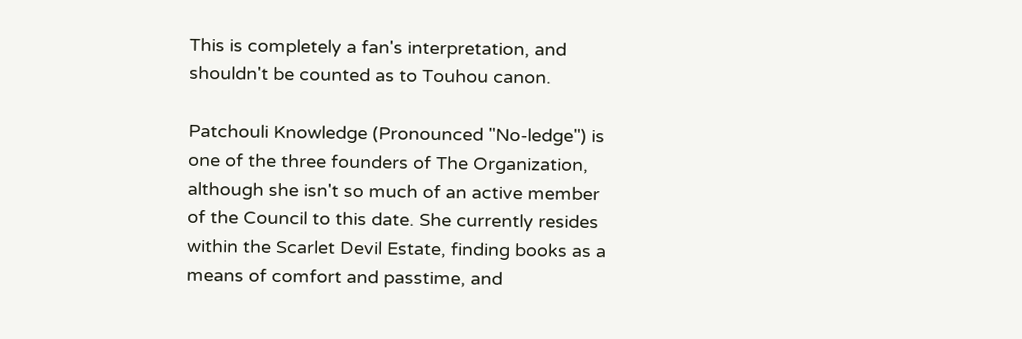This is completely a fan's interpretation, and shouldn't be counted as to Touhou canon.

Patchouli Knowledge (Pronounced "No-ledge") is one of the three founders of The Organization, although she isn't so much of an active member of the Council to this date. She currently resides within the Scarlet Devil Estate, finding books as a means of comfort and passtime, and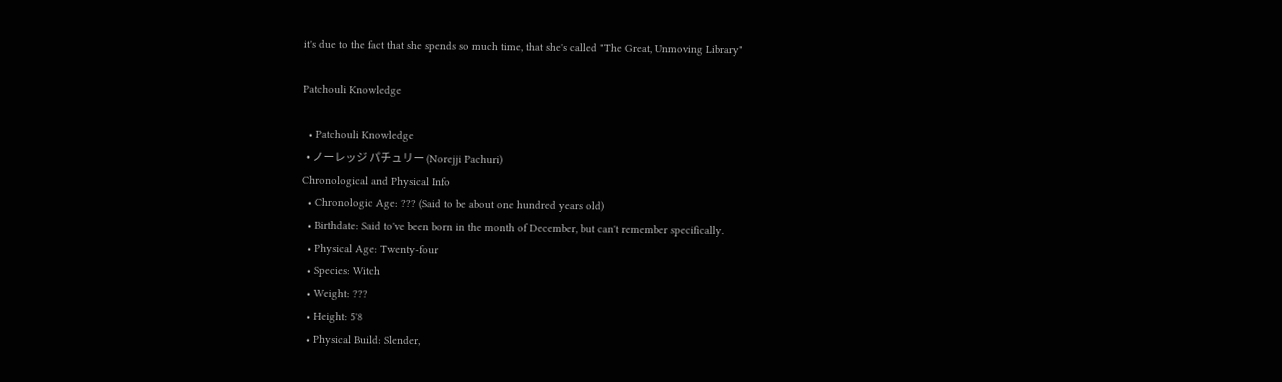it's due to the fact that she spends so much time, that she's called "The Great, Unmoving Library"

Patchouli Knowledge

  • Patchouli Knowledge
  • ノーレッジ パチュリー (Norejji Pachuri)
Chronological and Physical Info
  • Chronologic Age: ??? (Said to be about one hundred years old)
  • Birthdate: Said to've been born in the month of December, but can't remember specifically.
  • Physical Age: Twenty-four
  • Species: Witch
  • Weight: ???
  • Height: 5'8
  • Physical Build: Slender,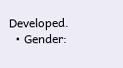Developed.
  • Gender: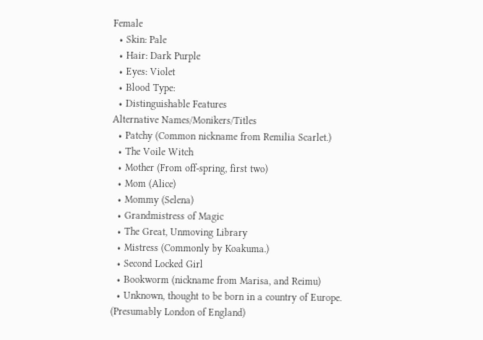Female
  • Skin: Pale
  • Hair: Dark Purple
  • Eyes: Violet
  • Blood Type:
  • Distinguishable Features
Alternative Names/Monikers/Titles
  • Patchy (Common nickname from Remilia Scarlet.)
  • The Voile Witch
  • Mother (From off-spring, first two)
  • Mom (Alice)
  • Mommy (Selena)
  • Grandmistress of Magic
  • The Great, Unmoving Library
  • Mistress (Commonly by Koakuma.)
  • Second Locked Girl
  • Bookworm (nickname from Marisa, and Reimu)
  • Unknown, thought to be born in a country of Europe. (Presumably London of England)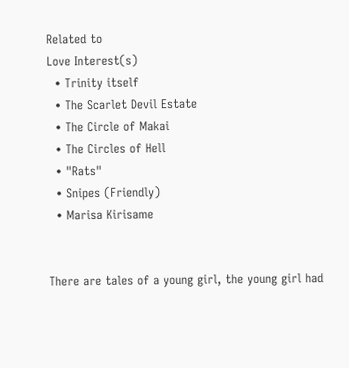Related to
Love Interest(s)
  • Trinity itself
  • The Scarlet Devil Estate
  • The Circle of Makai
  • The Circles of Hell
  • "Rats"
  • Snipes (Friendly)
  • Marisa Kirisame


There are tales of a young girl, the young girl had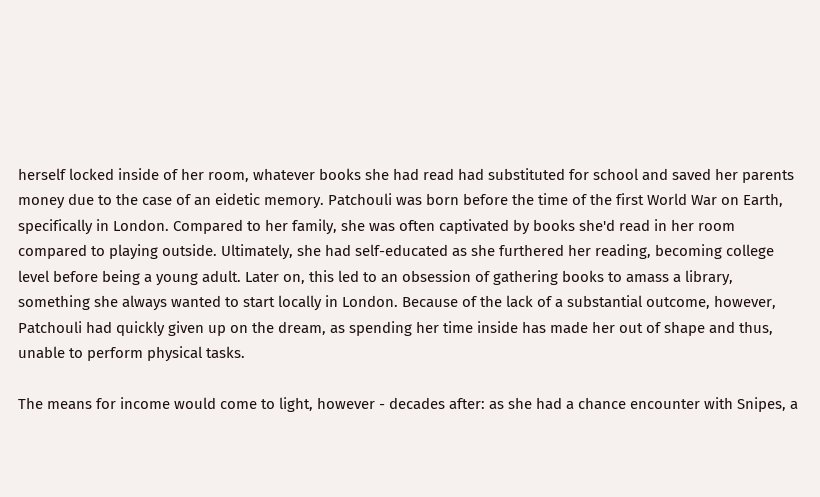herself locked inside of her room, whatever books she had read had substituted for school and saved her parents money due to the case of an eidetic memory. Patchouli was born before the time of the first World War on Earth, specifically in London. Compared to her family, she was often captivated by books she'd read in her room compared to playing outside. Ultimately, she had self-educated as she furthered her reading, becoming college level before being a young adult. Later on, this led to an obsession of gathering books to amass a library, something she always wanted to start locally in London. Because of the lack of a substantial outcome, however, Patchouli had quickly given up on the dream, as spending her time inside has made her out of shape and thus, unable to perform physical tasks.

The means for income would come to light, however - decades after: as she had a chance encounter with Snipes, a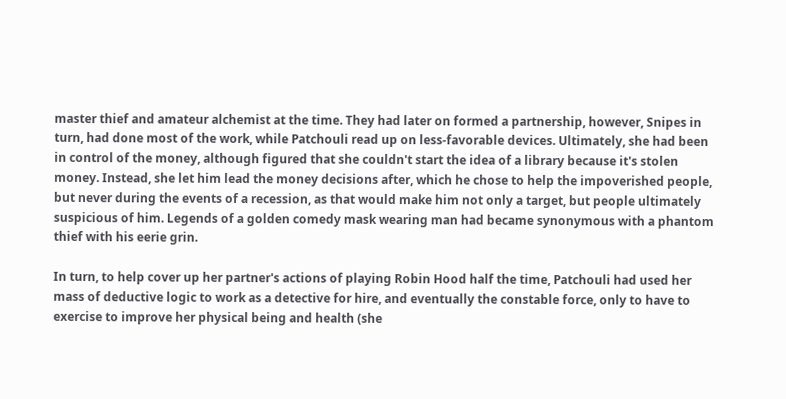master thief and amateur alchemist at the time. They had later on formed a partnership, however, Snipes in turn, had done most of the work, while Patchouli read up on less-favorable devices. Ultimately, she had been in control of the money, although figured that she couldn't start the idea of a library because it's stolen money. Instead, she let him lead the money decisions after, which he chose to help the impoverished people, but never during the events of a recession, as that would make him not only a target, but people ultimately suspicious of him. Legends of a golden comedy mask wearing man had became synonymous with a phantom thief with his eerie grin.

In turn, to help cover up her partner's actions of playing Robin Hood half the time, Patchouli had used her mass of deductive logic to work as a detective for hire, and eventually the constable force, only to have to exercise to improve her physical being and health (she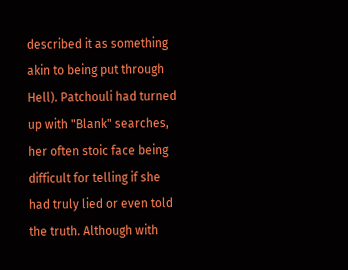described it as something akin to being put through Hell). Patchouli had turned up with "Blank" searches, her often stoic face being difficult for telling if she had truly lied or even told the truth. Although with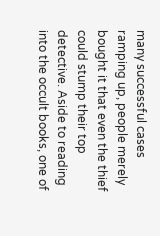many successful cases ramping up, people merely bought it that even the thief could stump their top detective. Aside to reading into the occult books, one of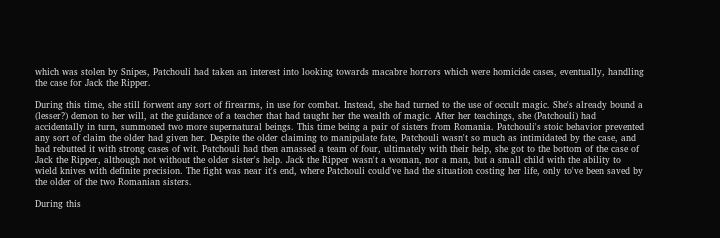which was stolen by Snipes, Patchouli had taken an interest into looking towards macabre horrors which were homicide cases, eventually, handling the case for Jack the Ripper.

During this time, she still forwent any sort of firearms, in use for combat. Instead, she had turned to the use of occult magic. She's already bound a (lesser?) demon to her will, at the guidance of a teacher that had taught her the wealth of magic. After her teachings, she (Patchouli) had accidentally in turn, summoned two more supernatural beings. This time being a pair of sisters from Romania. Patchouli's stoic behavior prevented any sort of claim the older had given her. Despite the older claiming to manipulate fate, Patchouli wasn't so much as intimidated by the case, and had rebutted it with strong cases of wit. Patchouli had then amassed a team of four, ultimately with their help, she got to the bottom of the case of Jack the Ripper, although not without the older sister's help. Jack the Ripper wasn't a woman, nor a man, but a small child with the ability to wield knives with definite precision. The fight was near it's end, where Patchouli could've had the situation costing her life, only to've been saved by the older of the two Romanian sisters.

During this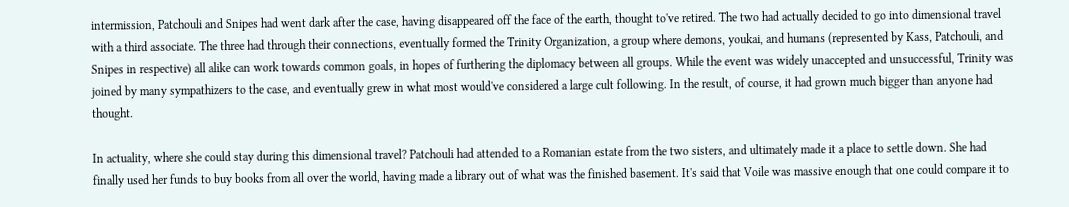intermission, Patchouli and Snipes had went dark after the case, having disappeared off the face of the earth, thought to've retired. The two had actually decided to go into dimensional travel with a third associate. The three had through their connections, eventually formed the Trinity Organization, a group where demons, youkai, and humans (represented by Kass, Patchouli, and Snipes in respective) all alike can work towards common goals, in hopes of furthering the diplomacy between all groups. While the event was widely unaccepted and unsuccessful, Trinity was joined by many sympathizers to the case, and eventually grew in what most would've considered a large cult following. In the result, of course, it had grown much bigger than anyone had thought.

In actuality, where she could stay during this dimensional travel? Patchouli had attended to a Romanian estate from the two sisters, and ultimately made it a place to settle down. She had finally used her funds to buy books from all over the world, having made a library out of what was the finished basement. It's said that Voile was massive enough that one could compare it to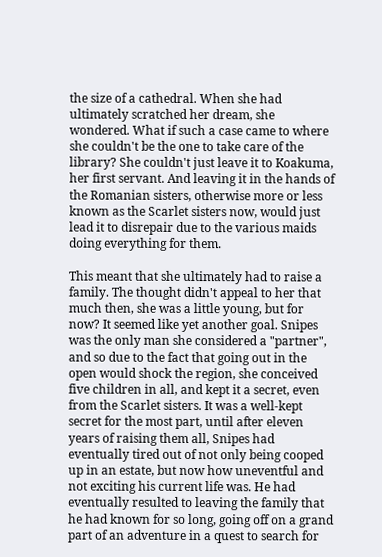the size of a cathedral. When she had ultimately scratched her dream, she wondered. What if such a case came to where she couldn't be the one to take care of the library? She couldn't just leave it to Koakuma, her first servant. And leaving it in the hands of the Romanian sisters, otherwise more or less known as the Scarlet sisters now, would just lead it to disrepair due to the various maids doing everything for them.

This meant that she ultimately had to raise a family. The thought didn't appeal to her that much then, she was a little young, but for now? It seemed like yet another goal. Snipes was the only man she considered a "partner", and so due to the fact that going out in the open would shock the region, she conceived five children in all, and kept it a secret, even from the Scarlet sisters. It was a well-kept secret for the most part, until after eleven years of raising them all, Snipes had eventually tired out of not only being cooped up in an estate, but now how uneventful and not exciting his current life was. He had eventually resulted to leaving the family that he had known for so long, going off on a grand part of an adventure in a quest to search for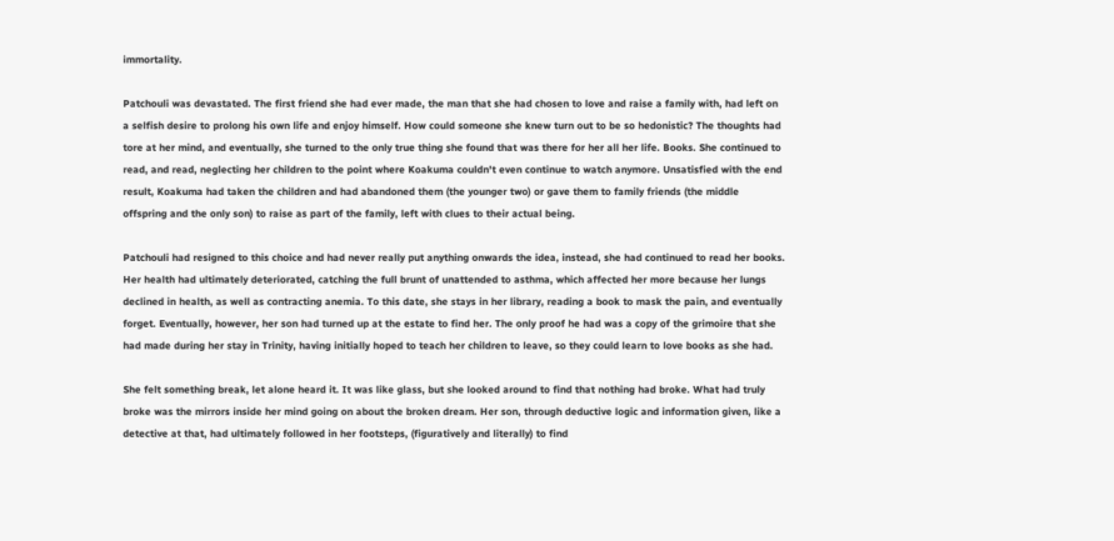immortality.

Patchouli was devastated. The first friend she had ever made, the man that she had chosen to love and raise a family with, had left on a selfish desire to prolong his own life and enjoy himself. How could someone she knew turn out to be so hedonistic? The thoughts had tore at her mind, and eventually, she turned to the only true thing she found that was there for her all her life. Books. She continued to read, and read, neglecting her children to the point where Koakuma couldn't even continue to watch anymore. Unsatisfied with the end result, Koakuma had taken the children and had abandoned them (the younger two) or gave them to family friends (the middle offspring and the only son) to raise as part of the family, left with clues to their actual being.

Patchouli had resigned to this choice and had never really put anything onwards the idea, instead, she had continued to read her books. Her health had ultimately deteriorated, catching the full brunt of unattended to asthma, which affected her more because her lungs declined in health, as well as contracting anemia. To this date, she stays in her library, reading a book to mask the pain, and eventually forget. Eventually, however, her son had turned up at the estate to find her. The only proof he had was a copy of the grimoire that she had made during her stay in Trinity, having initially hoped to teach her children to leave, so they could learn to love books as she had.

She felt something break, let alone heard it. It was like glass, but she looked around to find that nothing had broke. What had truly broke was the mirrors inside her mind going on about the broken dream. Her son, through deductive logic and information given, like a detective at that, had ultimately followed in her footsteps, (figuratively and literally) to find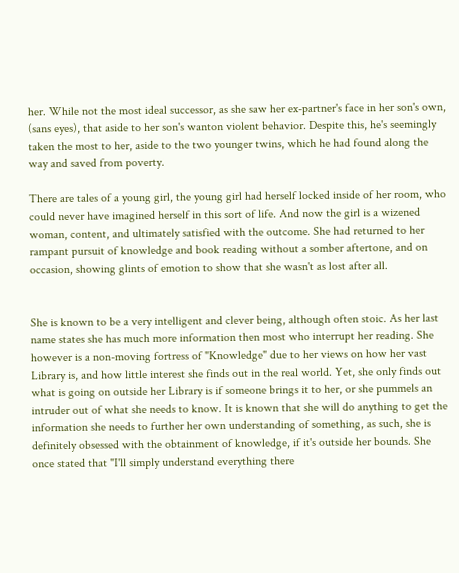her. While not the most ideal successor, as she saw her ex-partner's face in her son's own, (sans eyes), that aside to her son's wanton violent behavior. Despite this, he's seemingly taken the most to her, aside to the two younger twins, which he had found along the way and saved from poverty.

There are tales of a young girl, the young girl had herself locked inside of her room, who could never have imagined herself in this sort of life. And now the girl is a wizened woman, content, and ultimately satisfied with the outcome. She had returned to her rampant pursuit of knowledge and book reading without a somber aftertone, and on occasion, showing glints of emotion to show that she wasn't as lost after all.


She is known to be a very intelligent and clever being, although often stoic. As her last name states she has much more information then most who interrupt her reading. She however is a non-moving fortress of "Knowledge" due to her views on how her vast Library is, and how little interest she finds out in the real world. Yet, she only finds out what is going on outside her Library is if someone brings it to her, or she pummels an intruder out of what she needs to know. It is known that she will do anything to get the information she needs to further her own understanding of something, as such, she is definitely obsessed with the obtainment of knowledge, if it's outside her bounds. She once stated that "I'll simply understand everything there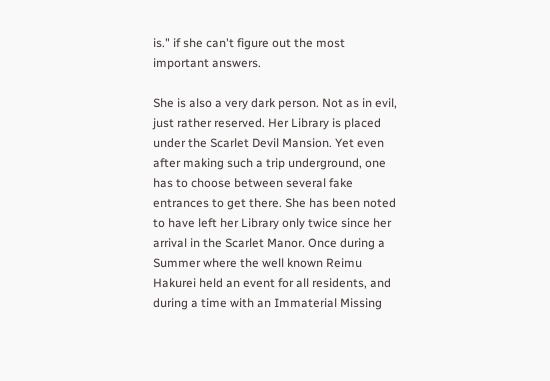is." if she can't figure out the most important answers.

She is also a very dark person. Not as in evil, just rather reserved. Her Library is placed under the Scarlet Devil Mansion. Yet even after making such a trip underground, one has to choose between several fake entrances to get there. She has been noted to have left her Library only twice since her arrival in the Scarlet Manor. Once during a Summer where the well known Reimu Hakurei held an event for all residents, and during a time with an Immaterial Missing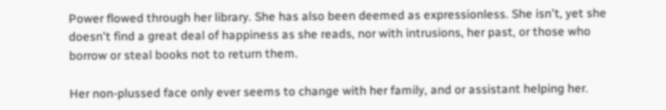Power flowed through her library. She has also been deemed as expressionless. She isn't, yet she doesn't find a great deal of happiness as she reads, nor with intrusions, her past, or those who borrow or steal books not to return them.

Her non-plussed face only ever seems to change with her family, and or assistant helping her.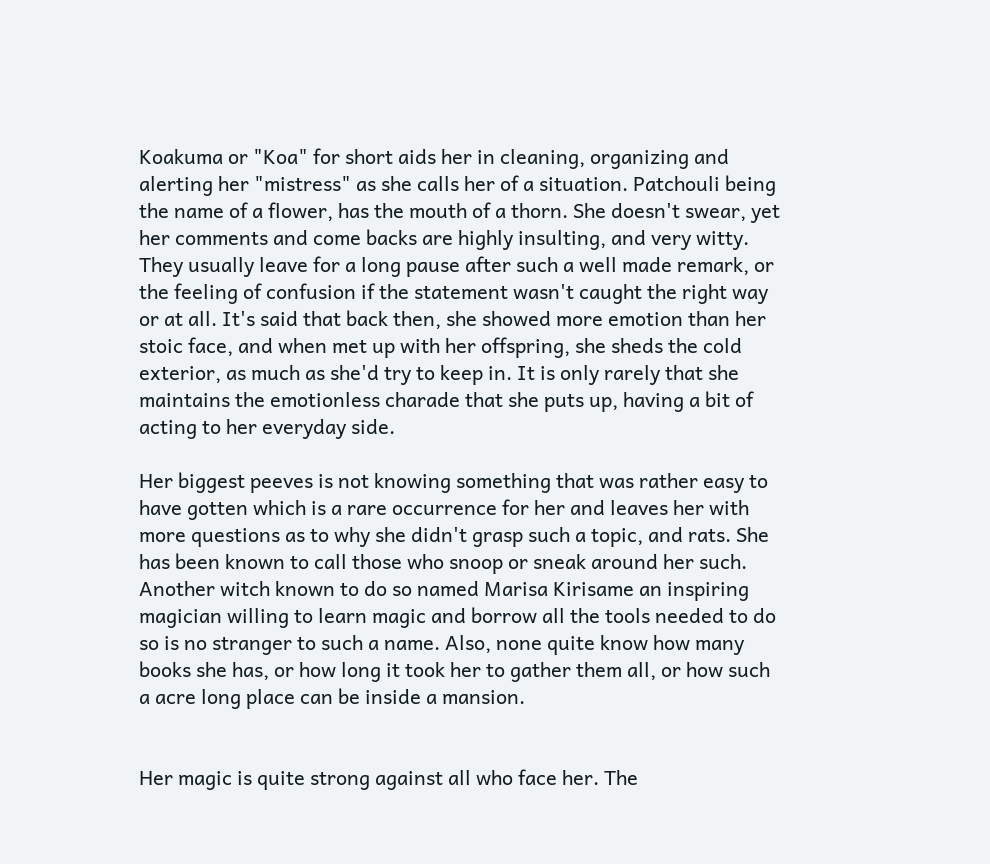Koakuma or "Koa" for short aids her in cleaning, organizing and alerting her "mistress" as she calls her of a situation. Patchouli being the name of a flower, has the mouth of a thorn. She doesn't swear, yet her comments and come backs are highly insulting, and very witty. They usually leave for a long pause after such a well made remark, or the feeling of confusion if the statement wasn't caught the right way or at all. It's said that back then, she showed more emotion than her stoic face, and when met up with her offspring, she sheds the cold exterior, as much as she'd try to keep in. It is only rarely that she maintains the emotionless charade that she puts up, having a bit of acting to her everyday side.

Her biggest peeves is not knowing something that was rather easy to have gotten which is a rare occurrence for her and leaves her with more questions as to why she didn't grasp such a topic, and rats. She has been known to call those who snoop or sneak around her such. Another witch known to do so named Marisa Kirisame an inspiring magician willing to learn magic and borrow all the tools needed to do so is no stranger to such a name. Also, none quite know how many books she has, or how long it took her to gather them all, or how such a acre long place can be inside a mansion.


Her magic is quite strong against all who face her. The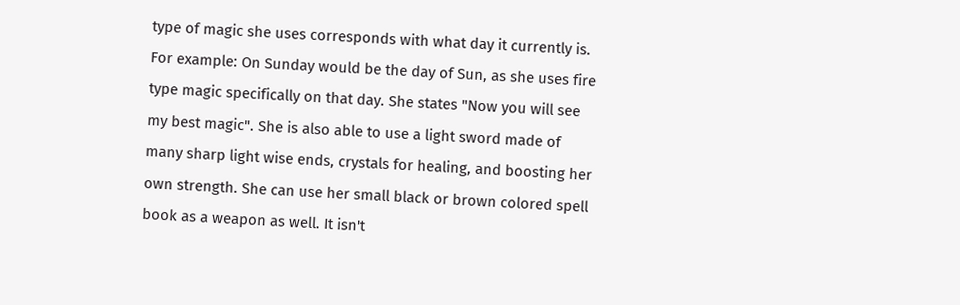type of magic she uses corresponds with what day it currently is. For example: On Sunday would be the day of Sun, as she uses fire type magic specifically on that day. She states "Now you will see my best magic". She is also able to use a light sword made of many sharp light wise ends, crystals for healing, and boosting her own strength. She can use her small black or brown colored spell book as a weapon as well. It isn't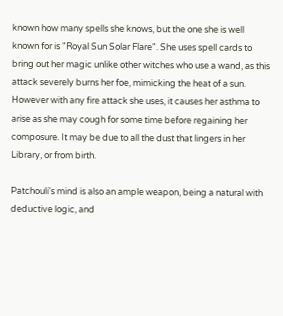known how many spells she knows, but the one she is well known for is "Royal Sun Solar Flare". She uses spell cards to bring out her magic unlike other witches who use a wand, as this attack severely burns her foe, mimicking the heat of a sun. However with any fire attack she uses, it causes her asthma to arise as she may cough for some time before regaining her composure. It may be due to all the dust that lingers in her Library, or from birth.

Patchouli's mind is also an ample weapon, being a natural with deductive logic, and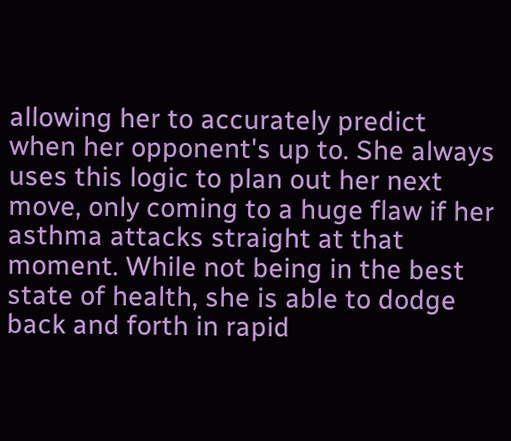allowing her to accurately predict when her opponent's up to. She always uses this logic to plan out her next move, only coming to a huge flaw if her asthma attacks straight at that moment. While not being in the best state of health, she is able to dodge back and forth in rapid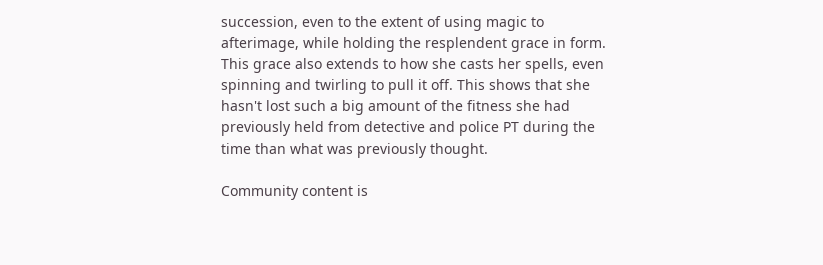succession, even to the extent of using magic to afterimage, while holding the resplendent grace in form. This grace also extends to how she casts her spells, even spinning and twirling to pull it off. This shows that she hasn't lost such a big amount of the fitness she had previously held from detective and police PT during the time than what was previously thought.

Community content is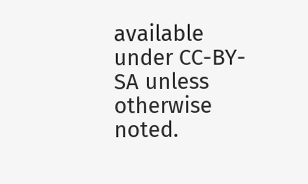available under CC-BY-SA unless otherwise noted.